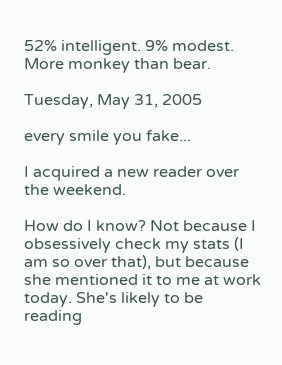52% intelligent. 9% modest. More monkey than bear.

Tuesday, May 31, 2005

every smile you fake...

I acquired a new reader over the weekend.

How do I know? Not because I obsessively check my stats (I am so over that), but because she mentioned it to me at work today. She's likely to be reading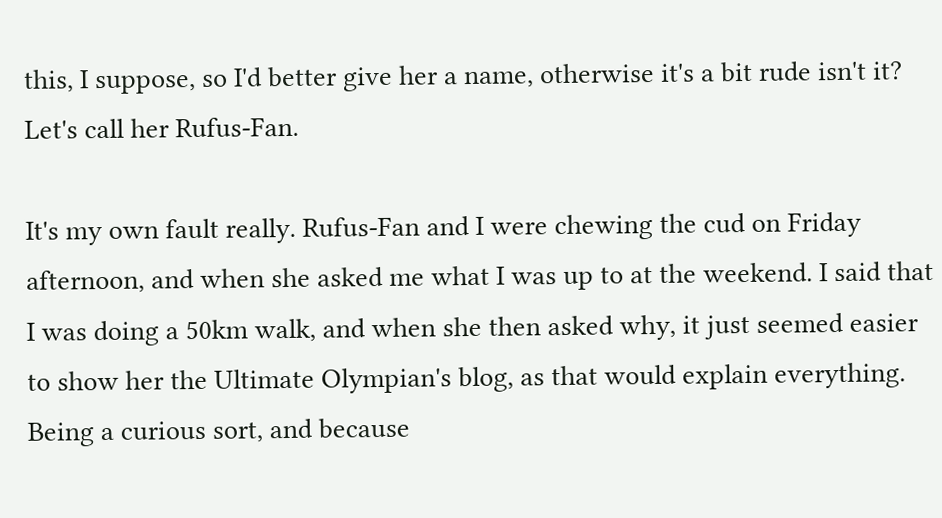this, I suppose, so I'd better give her a name, otherwise it's a bit rude isn't it? Let's call her Rufus-Fan.

It's my own fault really. Rufus-Fan and I were chewing the cud on Friday afternoon, and when she asked me what I was up to at the weekend. I said that I was doing a 50km walk, and when she then asked why, it just seemed easier to show her the Ultimate Olympian's blog, as that would explain everything. Being a curious sort, and because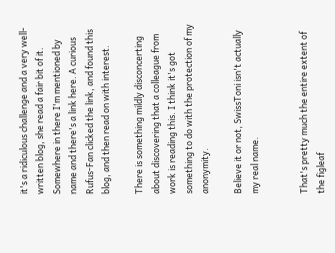it's a ridiculous challenge and a very well-written blog, she read a fair bit of it. Somewhere in there I'm mentioned by name and there's a link here. A curious Rufus-Fan clicked the link, and found this blog, and then read on with interest.

There is something mildly disconcerting about discovering that a colleague from work is reading this. I think it's got something to do with the protection of my anonymity.

Believe it or not, SwissToni isn't actually my real name.


That's pretty much the entire extent of the figleaf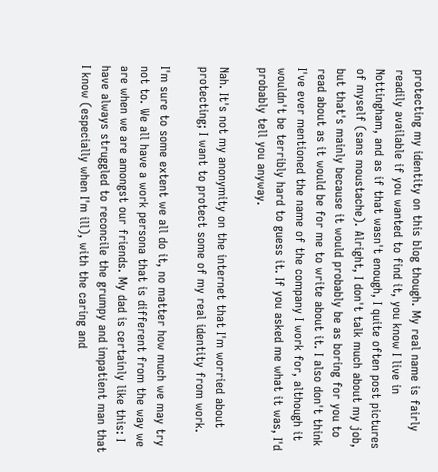protecting my identity on this blog though. My real name is fairly readily available if you wanted to find it, you know I live in Nottingham, and as if that wasn't enough, I quite often post pictures of myself (sans moustache). Alright, I don't talk much about my job, but that's mainly because it would probably be as boring for you to read about as it would be for me to write about it. I also don't think I've ever mentioned the name of the company I work for, although it wouldn't be terribly hard to guess it. If you asked me what it was, I'd probably tell you anyway.

Nah. It's not my anonymity on the internet that I'm worried about protecting; I want to protect some of my real identity from work.

I'm sure to some extent we all do it, no matter how much we may try not to. We all have a work persona that is different from the way we are when we are amongst our friends. My dad is certainly like this: I have always struggled to reconcile the grumpy and impatient man that I know (especially when I'm ill), with the caring and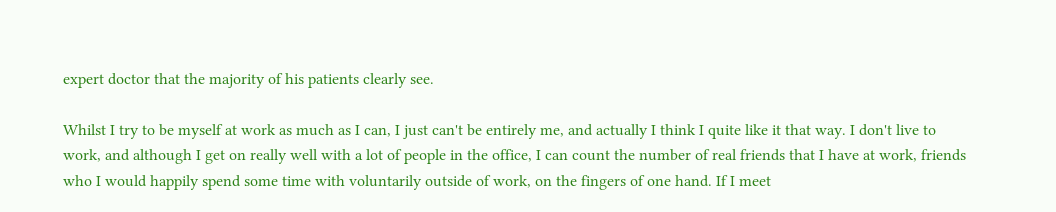expert doctor that the majority of his patients clearly see.

Whilst I try to be myself at work as much as I can, I just can't be entirely me, and actually I think I quite like it that way. I don't live to work, and although I get on really well with a lot of people in the office, I can count the number of real friends that I have at work, friends who I would happily spend some time with voluntarily outside of work, on the fingers of one hand. If I meet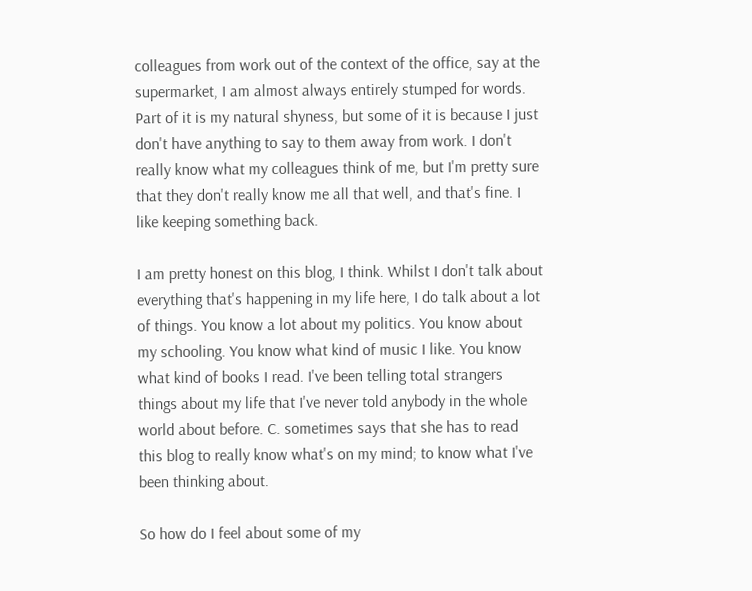colleagues from work out of the context of the office, say at the supermarket, I am almost always entirely stumped for words. Part of it is my natural shyness, but some of it is because I just don't have anything to say to them away from work. I don't really know what my colleagues think of me, but I'm pretty sure that they don't really know me all that well, and that's fine. I like keeping something back.

I am pretty honest on this blog, I think. Whilst I don't talk about everything that's happening in my life here, I do talk about a lot of things. You know a lot about my politics. You know about my schooling. You know what kind of music I like. You know what kind of books I read. I've been telling total strangers things about my life that I've never told anybody in the whole world about before. C. sometimes says that she has to read this blog to really know what's on my mind; to know what I've been thinking about.

So how do I feel about some of my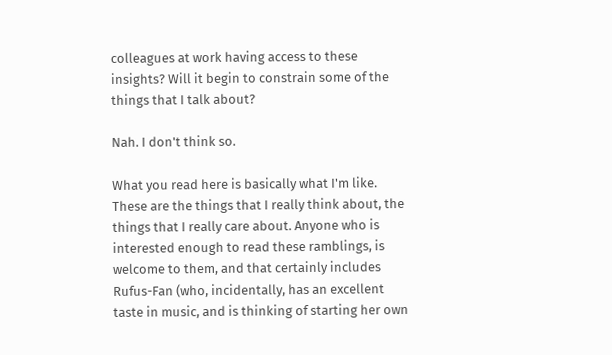colleagues at work having access to these insights? Will it begin to constrain some of the things that I talk about?

Nah. I don't think so.

What you read here is basically what I'm like. These are the things that I really think about, the things that I really care about. Anyone who is interested enough to read these ramblings, is welcome to them, and that certainly includes Rufus-Fan (who, incidentally, has an excellent taste in music, and is thinking of starting her own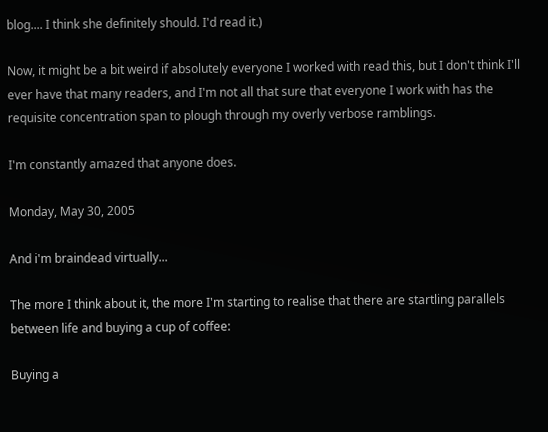blog.... I think she definitely should. I'd read it.)

Now, it might be a bit weird if absolutely everyone I worked with read this, but I don't think I'll ever have that many readers, and I'm not all that sure that everyone I work with has the requisite concentration span to plough through my overly verbose ramblings.

I'm constantly amazed that anyone does.

Monday, May 30, 2005

And i'm braindead virtually...

The more I think about it, the more I'm starting to realise that there are startling parallels between life and buying a cup of coffee:

Buying a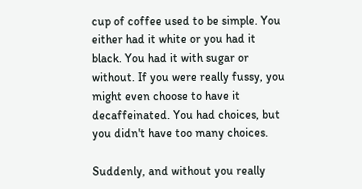cup of coffee used to be simple. You either had it white or you had it black. You had it with sugar or without. If you were really fussy, you might even choose to have it decaffeinated. You had choices, but you didn't have too many choices.

Suddenly, and without you really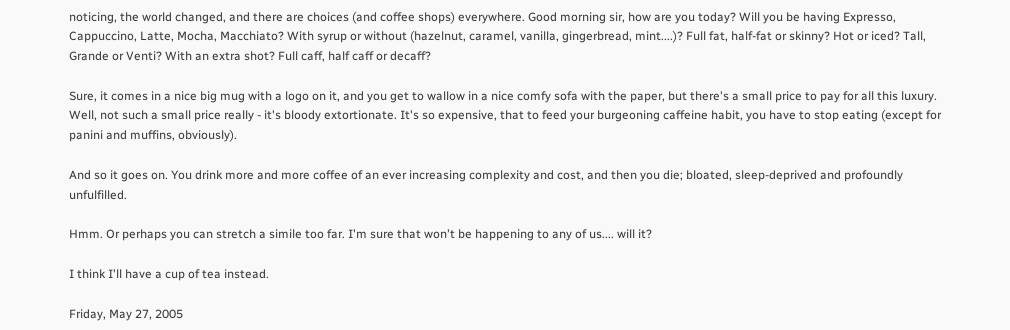noticing, the world changed, and there are choices (and coffee shops) everywhere. Good morning sir, how are you today? Will you be having Expresso, Cappuccino, Latte, Mocha, Macchiato? With syrup or without (hazelnut, caramel, vanilla, gingerbread, mint....)? Full fat, half-fat or skinny? Hot or iced? Tall, Grande or Venti? With an extra shot? Full caff, half caff or decaff?

Sure, it comes in a nice big mug with a logo on it, and you get to wallow in a nice comfy sofa with the paper, but there's a small price to pay for all this luxury. Well, not such a small price really - it's bloody extortionate. It's so expensive, that to feed your burgeoning caffeine habit, you have to stop eating (except for panini and muffins, obviously).

And so it goes on. You drink more and more coffee of an ever increasing complexity and cost, and then you die; bloated, sleep-deprived and profoundly unfulfilled.

Hmm. Or perhaps you can stretch a simile too far. I'm sure that won't be happening to any of us.... will it?

I think I'll have a cup of tea instead.

Friday, May 27, 2005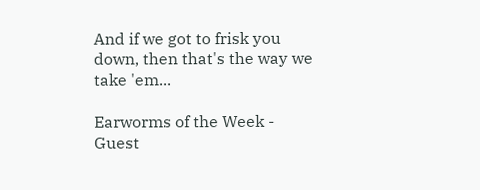And if we got to frisk you down, then that's the way we take 'em...

Earworms of the Week - Guest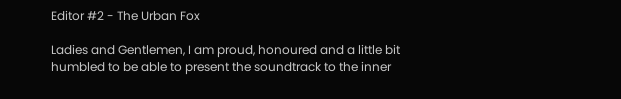Editor #2 - The Urban Fox

Ladies and Gentlemen, I am proud, honoured and a little bit humbled to be able to present the soundtrack to the inner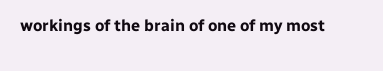workings of the brain of one of my most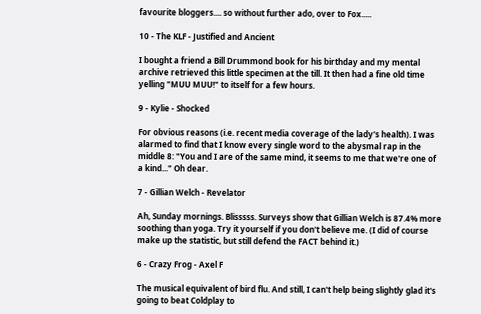favourite bloggers.... so without further ado, over to Fox.....

10 - The KLF - Justified and Ancient

I bought a friend a Bill Drummond book for his birthday and my mental archive retrieved this little specimen at the till. It then had a fine old time yelling "MUU MUU!" to itself for a few hours.

9 - Kylie - Shocked

For obvious reasons (i.e. recent media coverage of the lady's health). I was alarmed to find that I know every single word to the abysmal rap in the middle 8: "You and I are of the same mind, it seems to me that we're one of a kind..." Oh dear.

7 - Gillian Welch - Revelator

Ah, Sunday mornings. Blisssss. Surveys show that Gillian Welch is 87.4% more soothing than yoga. Try it yourself if you don't believe me. (I did of course make up the statistic, but still defend the FACT behind it.)

6 - Crazy Frog - Axel F

The musical equivalent of bird flu. And still, I can't help being slightly glad it's going to beat Coldplay to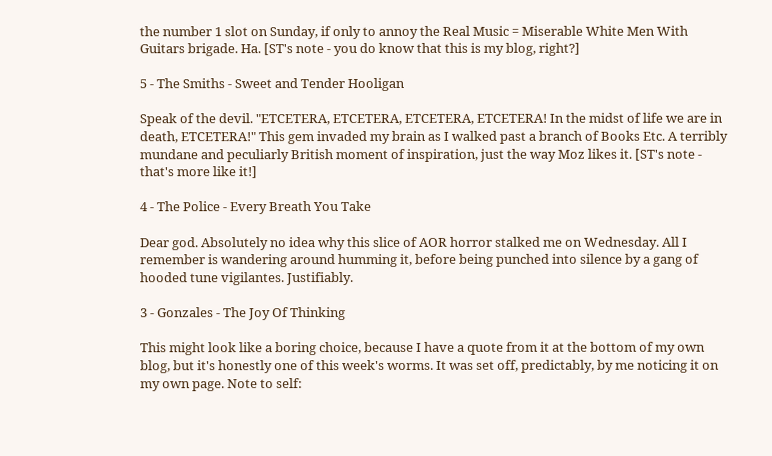the number 1 slot on Sunday, if only to annoy the Real Music = Miserable White Men With Guitars brigade. Ha. [ST's note - you do know that this is my blog, right?]

5 - The Smiths - Sweet and Tender Hooligan

Speak of the devil. "ETCETERA, ETCETERA, ETCETERA, ETCETERA! In the midst of life we are in death, ETCETERA!" This gem invaded my brain as I walked past a branch of Books Etc. A terribly mundane and peculiarly British moment of inspiration, just the way Moz likes it. [ST's note - that's more like it!]

4 - The Police - Every Breath You Take

Dear god. Absolutely no idea why this slice of AOR horror stalked me on Wednesday. All I remember is wandering around humming it, before being punched into silence by a gang of hooded tune vigilantes. Justifiably.

3 - Gonzales - The Joy Of Thinking

This might look like a boring choice, because I have a quote from it at the bottom of my own blog, but it's honestly one of this week's worms. It was set off, predictably, by me noticing it on my own page. Note to self: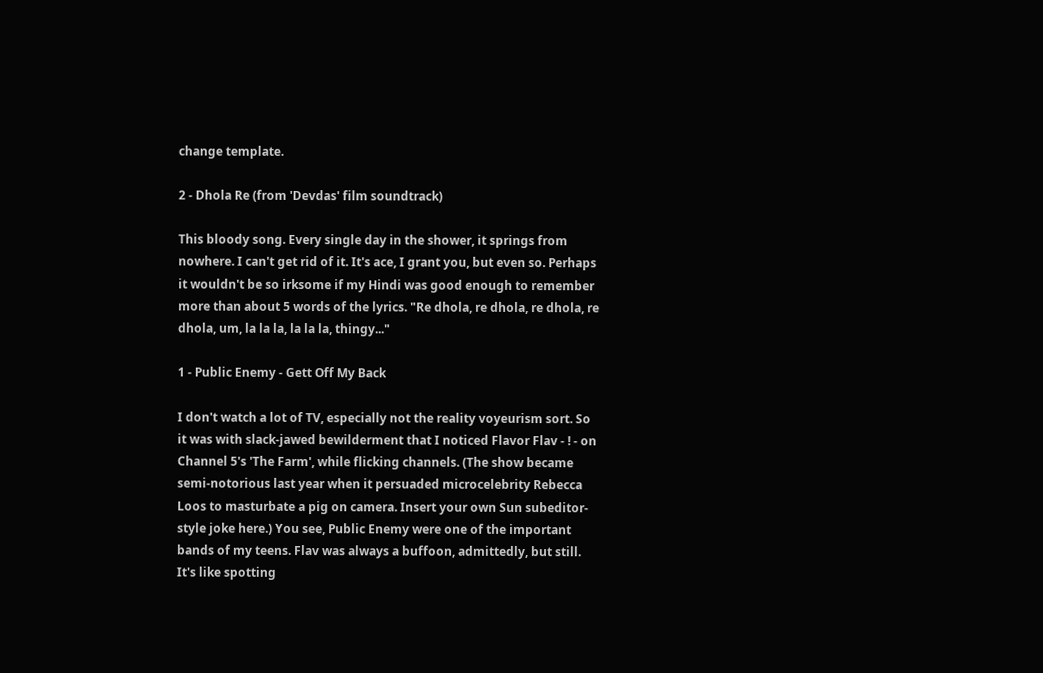change template.

2 - Dhola Re (from 'Devdas' film soundtrack)

This bloody song. Every single day in the shower, it springs from nowhere. I can't get rid of it. It's ace, I grant you, but even so. Perhaps it wouldn't be so irksome if my Hindi was good enough to remember more than about 5 words of the lyrics. "Re dhola, re dhola, re dhola, re dhola, um, la la la, la la la, thingy..."

1 - Public Enemy - Gett Off My Back

I don't watch a lot of TV, especially not the reality voyeurism sort. So it was with slack-jawed bewilderment that I noticed Flavor Flav - ! - on Channel 5's 'The Farm', while flicking channels. (The show became semi-notorious last year when it persuaded microcelebrity Rebecca Loos to masturbate a pig on camera. Insert your own Sun subeditor-style joke here.) You see, Public Enemy were one of the important bands of my teens. Flav was always a buffoon, admittedly, but still. It's like spotting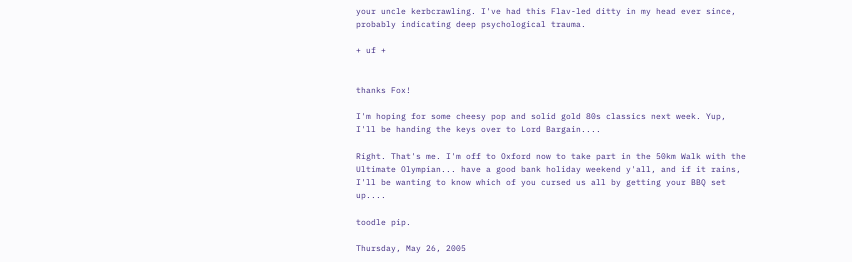your uncle kerbcrawling. I've had this Flav-led ditty in my head ever since, probably indicating deep psychological trauma.

+ uf +


thanks Fox!

I'm hoping for some cheesy pop and solid gold 80s classics next week. Yup, I'll be handing the keys over to Lord Bargain....

Right. That's me. I'm off to Oxford now to take part in the 50km Walk with the Ultimate Olympian... have a good bank holiday weekend y'all, and if it rains, I'll be wanting to know which of you cursed us all by getting your BBQ set up....

toodle pip.

Thursday, May 26, 2005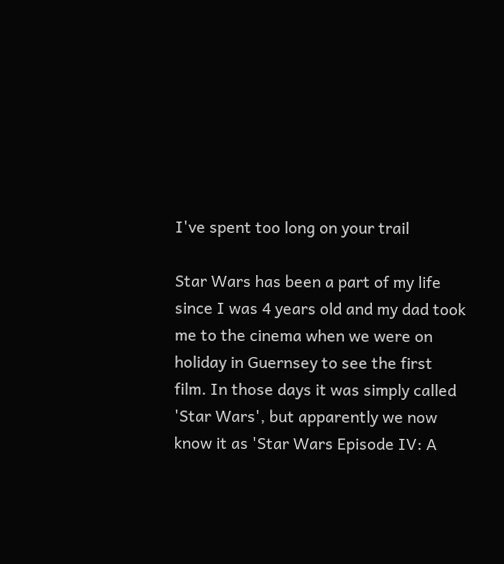I've spent too long on your trail

Star Wars has been a part of my life since I was 4 years old and my dad took me to the cinema when we were on holiday in Guernsey to see the first film. In those days it was simply called 'Star Wars', but apparently we now know it as 'Star Wars Episode IV: A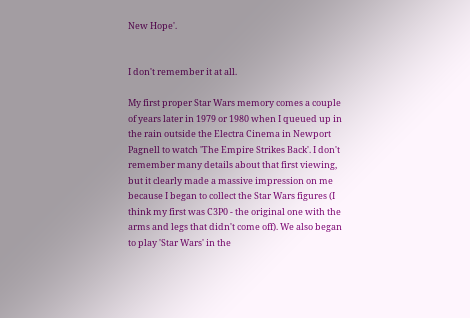New Hope'.


I don't remember it at all.

My first proper Star Wars memory comes a couple of years later in 1979 or 1980 when I queued up in the rain outside the Electra Cinema in Newport Pagnell to watch 'The Empire Strikes Back'. I don't remember many details about that first viewing, but it clearly made a massive impression on me because I began to collect the Star Wars figures (I think my first was C3P0 - the original one with the arms and legs that didn't come off). We also began to play 'Star Wars' in the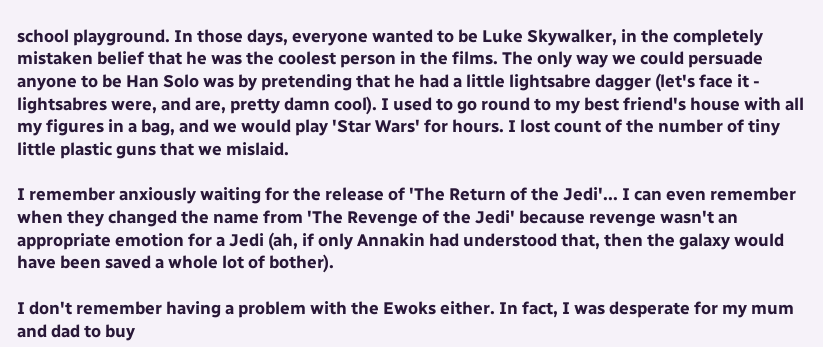school playground. In those days, everyone wanted to be Luke Skywalker, in the completely mistaken belief that he was the coolest person in the films. The only way we could persuade anyone to be Han Solo was by pretending that he had a little lightsabre dagger (let's face it - lightsabres were, and are, pretty damn cool). I used to go round to my best friend's house with all my figures in a bag, and we would play 'Star Wars' for hours. I lost count of the number of tiny little plastic guns that we mislaid.

I remember anxiously waiting for the release of 'The Return of the Jedi'... I can even remember when they changed the name from 'The Revenge of the Jedi' because revenge wasn't an appropriate emotion for a Jedi (ah, if only Annakin had understood that, then the galaxy would have been saved a whole lot of bother).

I don't remember having a problem with the Ewoks either. In fact, I was desperate for my mum and dad to buy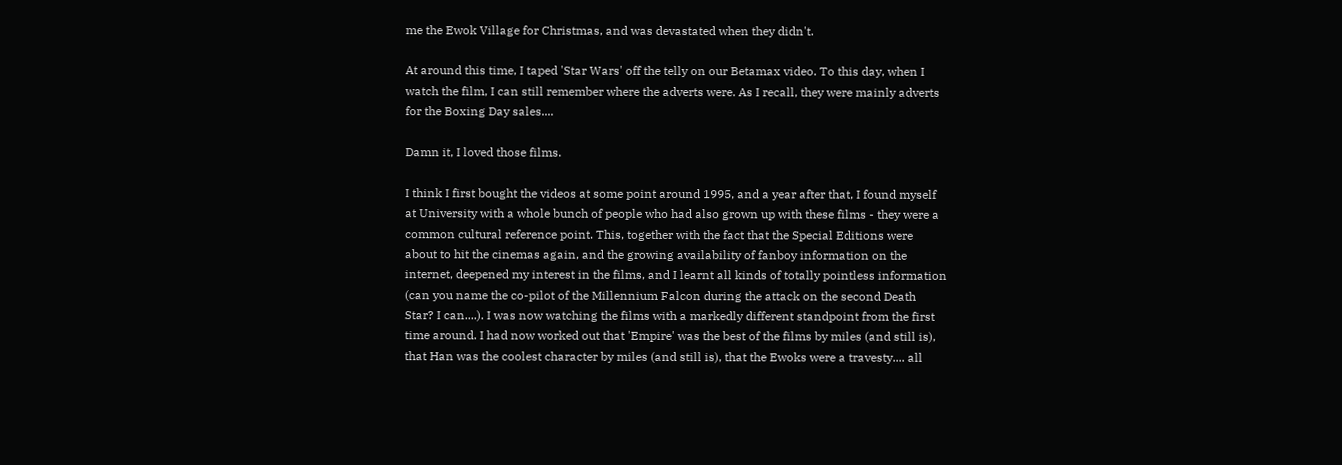me the Ewok Village for Christmas, and was devastated when they didn't.

At around this time, I taped 'Star Wars' off the telly on our Betamax video. To this day, when I watch the film, I can still remember where the adverts were. As I recall, they were mainly adverts for the Boxing Day sales....

Damn it, I loved those films.

I think I first bought the videos at some point around 1995, and a year after that, I found myself at University with a whole bunch of people who had also grown up with these films - they were a common cultural reference point. This, together with the fact that the Special Editions were about to hit the cinemas again, and the growing availability of fanboy information on the internet, deepened my interest in the films, and I learnt all kinds of totally pointless information (can you name the co-pilot of the Millennium Falcon during the attack on the second Death Star? I can....). I was now watching the films with a markedly different standpoint from the first time around. I had now worked out that 'Empire' was the best of the films by miles (and still is), that Han was the coolest character by miles (and still is), that the Ewoks were a travesty.... all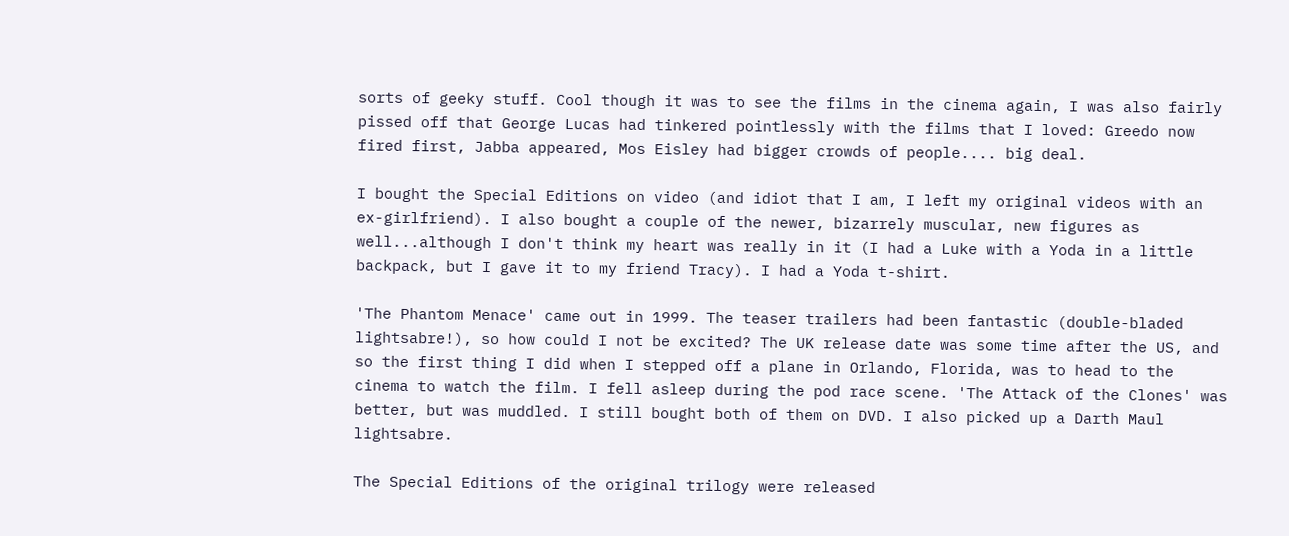sorts of geeky stuff. Cool though it was to see the films in the cinema again, I was also fairly pissed off that George Lucas had tinkered pointlessly with the films that I loved: Greedo now fired first, Jabba appeared, Mos Eisley had bigger crowds of people.... big deal.

I bought the Special Editions on video (and idiot that I am, I left my original videos with an ex-girlfriend). I also bought a couple of the newer, bizarrely muscular, new figures as well...although I don't think my heart was really in it (I had a Luke with a Yoda in a little backpack, but I gave it to my friend Tracy). I had a Yoda t-shirt.

'The Phantom Menace' came out in 1999. The teaser trailers had been fantastic (double-bladed lightsabre!), so how could I not be excited? The UK release date was some time after the US, and so the first thing I did when I stepped off a plane in Orlando, Florida, was to head to the cinema to watch the film. I fell asleep during the pod race scene. 'The Attack of the Clones' was better, but was muddled. I still bought both of them on DVD. I also picked up a Darth Maul lightsabre.

The Special Editions of the original trilogy were released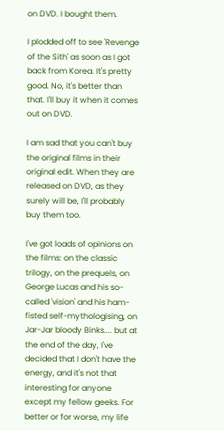on DVD. I bought them.

I plodded off to see 'Revenge of the Sith' as soon as I got back from Korea. It's pretty good. No, it's better than that. I'll buy it when it comes out on DVD.

I am sad that you can't buy the original films in their original edit. When they are released on DVD, as they surely will be, I'll probably buy them too.

I've got loads of opinions on the films: on the classic trilogy, on the prequels, on George Lucas and his so-called 'vision' and his ham-fisted self-mythologising, on Jar-Jar bloody Binks.... but at the end of the day, I've decided that I don't have the energy, and it's not that interesting for anyone except my fellow geeks. For better or for worse, my life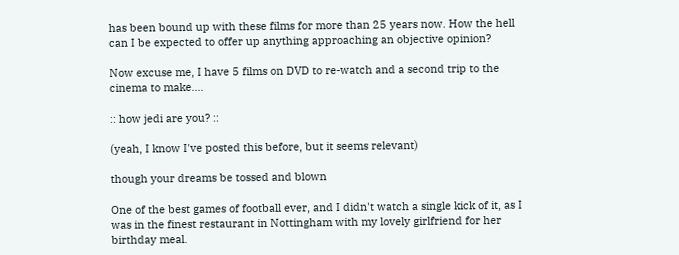has been bound up with these films for more than 25 years now. How the hell can I be expected to offer up anything approaching an objective opinion?

Now excuse me, I have 5 films on DVD to re-watch and a second trip to the cinema to make....

:: how jedi are you? ::

(yeah, I know I've posted this before, but it seems relevant)

though your dreams be tossed and blown

One of the best games of football ever, and I didn't watch a single kick of it, as I was in the finest restaurant in Nottingham with my lovely girlfriend for her birthday meal.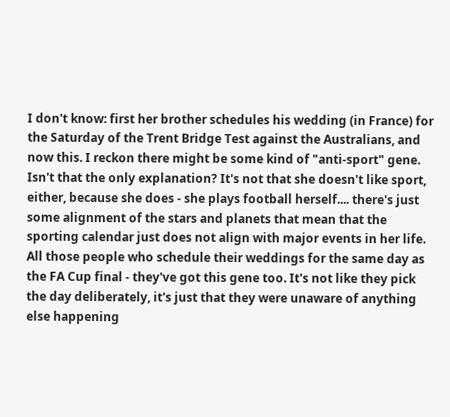I don't know: first her brother schedules his wedding (in France) for the Saturday of the Trent Bridge Test against the Australians, and now this. I reckon there might be some kind of "anti-sport" gene. Isn't that the only explanation? It's not that she doesn't like sport, either, because she does - she plays football herself.... there's just some alignment of the stars and planets that mean that the sporting calendar just does not align with major events in her life. All those people who schedule their weddings for the same day as the FA Cup final - they've got this gene too. It's not like they pick the day deliberately, it's just that they were unaware of anything else happening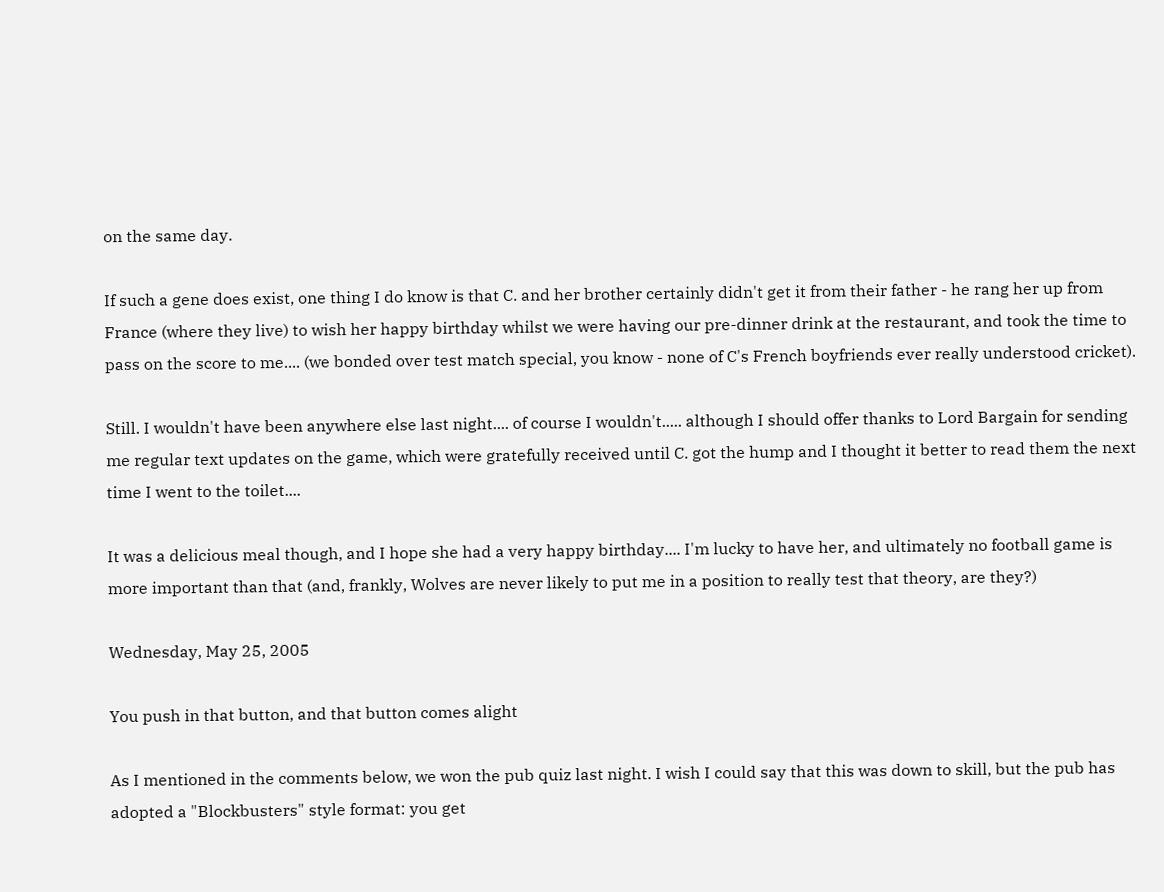on the same day.

If such a gene does exist, one thing I do know is that C. and her brother certainly didn't get it from their father - he rang her up from France (where they live) to wish her happy birthday whilst we were having our pre-dinner drink at the restaurant, and took the time to pass on the score to me.... (we bonded over test match special, you know - none of C's French boyfriends ever really understood cricket).

Still. I wouldn't have been anywhere else last night.... of course I wouldn't..... although I should offer thanks to Lord Bargain for sending me regular text updates on the game, which were gratefully received until C. got the hump and I thought it better to read them the next time I went to the toilet....

It was a delicious meal though, and I hope she had a very happy birthday.... I'm lucky to have her, and ultimately no football game is more important than that (and, frankly, Wolves are never likely to put me in a position to really test that theory, are they?)

Wednesday, May 25, 2005

You push in that button, and that button comes alight

As I mentioned in the comments below, we won the pub quiz last night. I wish I could say that this was down to skill, but the pub has adopted a "Blockbusters" style format: you get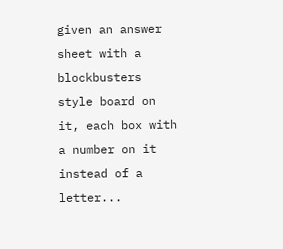given an answer sheet with a blockbusters style board on it, each box with a number on it instead of a letter...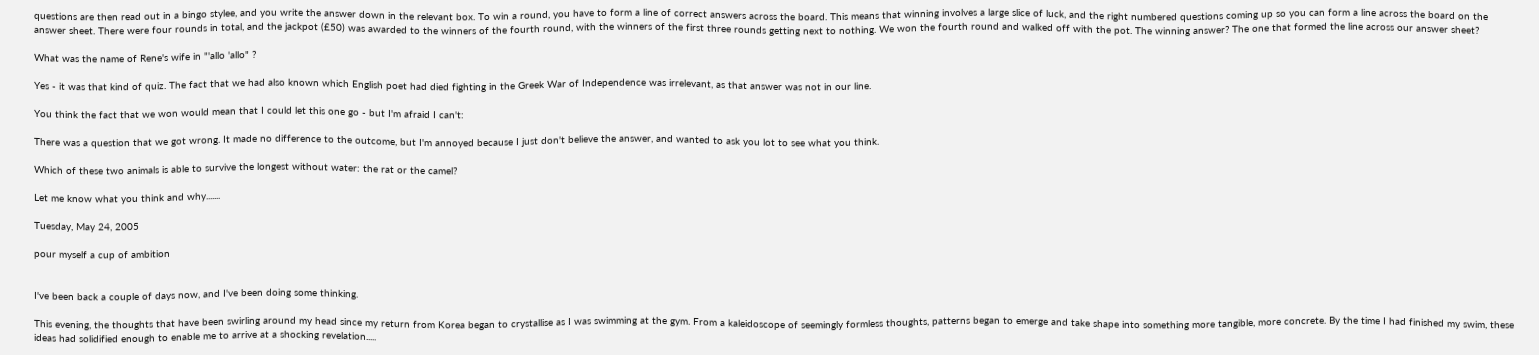questions are then read out in a bingo stylee, and you write the answer down in the relevant box. To win a round, you have to form a line of correct answers across the board. This means that winning involves a large slice of luck, and the right numbered questions coming up so you can form a line across the board on the answer sheet. There were four rounds in total, and the jackpot (£50) was awarded to the winners of the fourth round, with the winners of the first three rounds getting next to nothing. We won the fourth round and walked off with the pot. The winning answer? The one that formed the line across our answer sheet?

What was the name of Rene's wife in "'allo 'allo" ?

Yes - it was that kind of quiz. The fact that we had also known which English poet had died fighting in the Greek War of Independence was irrelevant, as that answer was not in our line.

You think the fact that we won would mean that I could let this one go - but I'm afraid I can't:

There was a question that we got wrong. It made no difference to the outcome, but I'm annoyed because I just don't believe the answer, and wanted to ask you lot to see what you think.

Which of these two animals is able to survive the longest without water: the rat or the camel?

Let me know what you think and why.......

Tuesday, May 24, 2005

pour myself a cup of ambition


I've been back a couple of days now, and I've been doing some thinking.

This evening, the thoughts that have been swirling around my head since my return from Korea began to crystallise as I was swimming at the gym. From a kaleidoscope of seemingly formless thoughts, patterns began to emerge and take shape into something more tangible, more concrete. By the time I had finished my swim, these ideas had solidified enough to enable me to arrive at a shocking revelation.....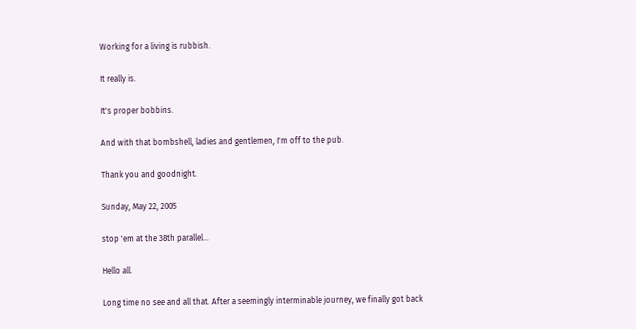Working for a living is rubbish.

It really is.

It's proper bobbins.

And with that bombshell, ladies and gentlemen, I'm off to the pub.

Thank you and goodnight.

Sunday, May 22, 2005

stop 'em at the 38th parallel...

Hello all.

Long time no see and all that. After a seemingly interminable journey, we finally got back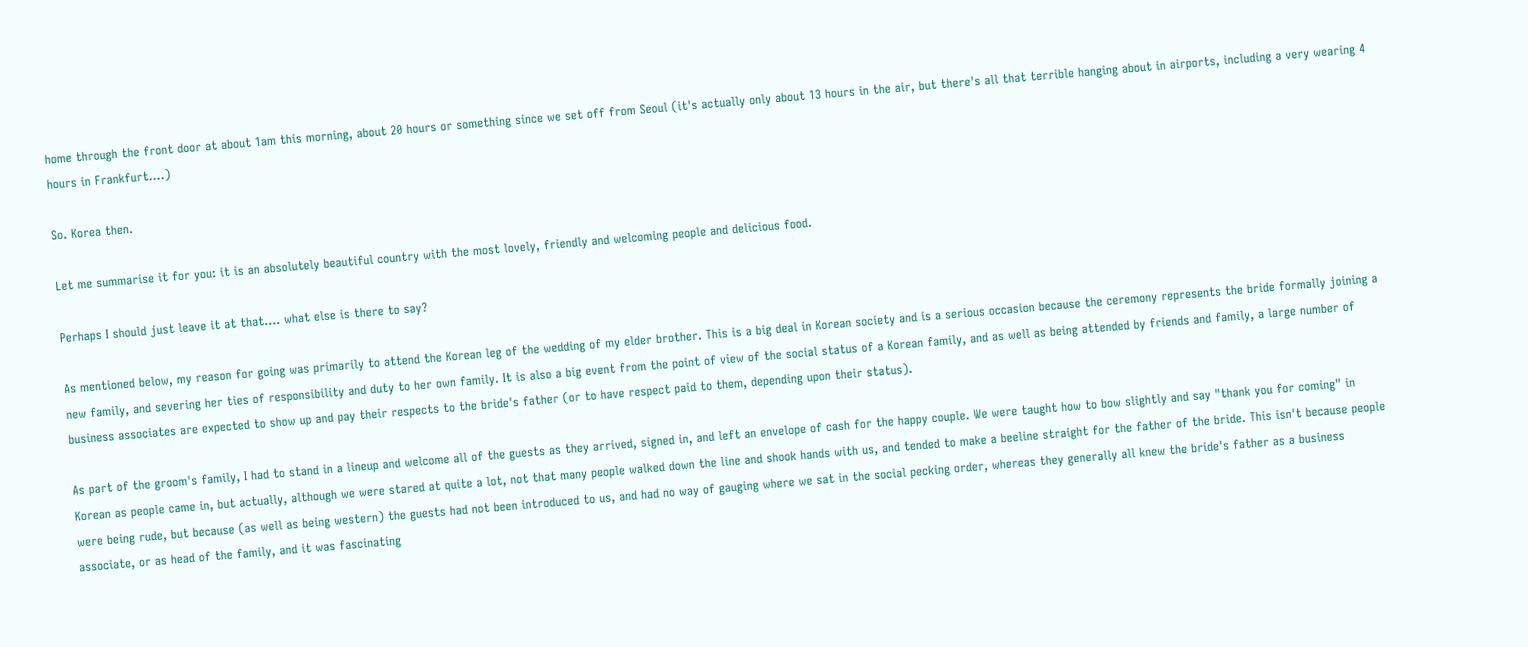home through the front door at about 1am this morning, about 20 hours or something since we set off from Seoul (it's actually only about 13 hours in the air, but there's all that terrible hanging about in airports, including a very wearing 4 hours in Frankfurt....)

So. Korea then.

Let me summarise it for you: it is an absolutely beautiful country with the most lovely, friendly and welcoming people and delicious food.

Perhaps I should just leave it at that.... what else is there to say?

As mentioned below, my reason for going was primarily to attend the Korean leg of the wedding of my elder brother. This is a big deal in Korean society and is a serious occasion because the ceremony represents the bride formally joining a new family, and severing her ties of responsibility and duty to her own family. It is also a big event from the point of view of the social status of a Korean family, and as well as being attended by friends and family, a large number of business associates are expected to show up and pay their respects to the bride's father (or to have respect paid to them, depending upon their status).

As part of the groom's family, I had to stand in a lineup and welcome all of the guests as they arrived, signed in, and left an envelope of cash for the happy couple. We were taught how to bow slightly and say "thank you for coming" in Korean as people came in, but actually, although we were stared at quite a lot, not that many people walked down the line and shook hands with us, and tended to make a beeline straight for the father of the bride. This isn't because people were being rude, but because (as well as being western) the guests had not been introduced to us, and had no way of gauging where we sat in the social pecking order, whereas they generally all knew the bride's father as a business associate, or as head of the family, and it was fascinating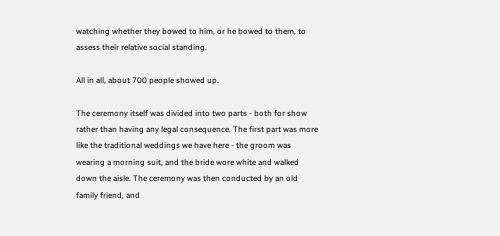watching whether they bowed to him, or he bowed to them, to assess their relative social standing.

All in all, about 700 people showed up.

The ceremony itself was divided into two parts - both for show rather than having any legal consequence. The first part was more like the traditional weddings we have here - the groom was wearing a morning suit, and the bride wore white and walked down the aisle. The ceremony was then conducted by an old family friend, and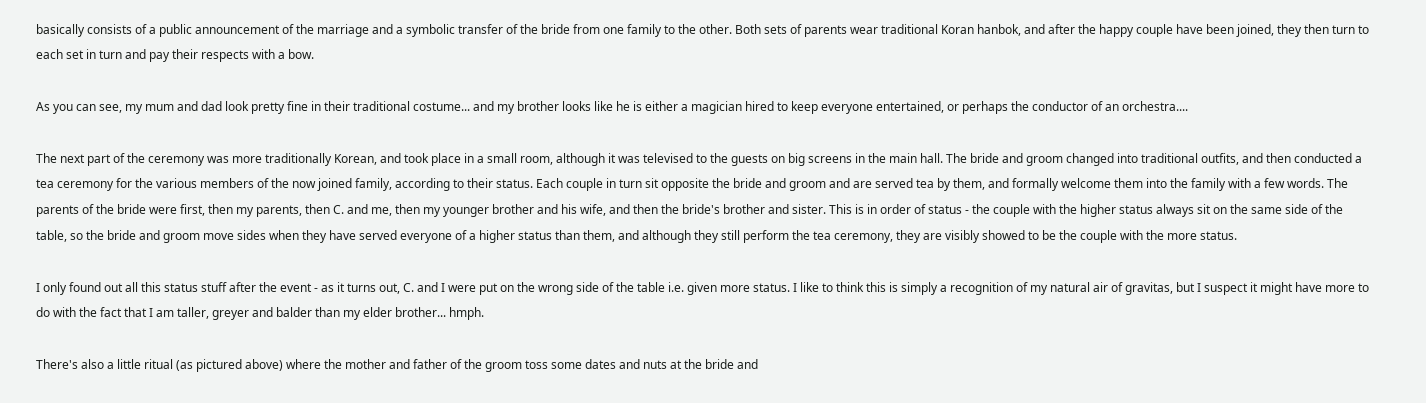basically consists of a public announcement of the marriage and a symbolic transfer of the bride from one family to the other. Both sets of parents wear traditional Koran hanbok, and after the happy couple have been joined, they then turn to each set in turn and pay their respects with a bow.

As you can see, my mum and dad look pretty fine in their traditional costume... and my brother looks like he is either a magician hired to keep everyone entertained, or perhaps the conductor of an orchestra....

The next part of the ceremony was more traditionally Korean, and took place in a small room, although it was televised to the guests on big screens in the main hall. The bride and groom changed into traditional outfits, and then conducted a tea ceremony for the various members of the now joined family, according to their status. Each couple in turn sit opposite the bride and groom and are served tea by them, and formally welcome them into the family with a few words. The parents of the bride were first, then my parents, then C. and me, then my younger brother and his wife, and then the bride's brother and sister. This is in order of status - the couple with the higher status always sit on the same side of the table, so the bride and groom move sides when they have served everyone of a higher status than them, and although they still perform the tea ceremony, they are visibly showed to be the couple with the more status.

I only found out all this status stuff after the event - as it turns out, C. and I were put on the wrong side of the table i.e. given more status. I like to think this is simply a recognition of my natural air of gravitas, but I suspect it might have more to do with the fact that I am taller, greyer and balder than my elder brother... hmph.

There's also a little ritual (as pictured above) where the mother and father of the groom toss some dates and nuts at the bride and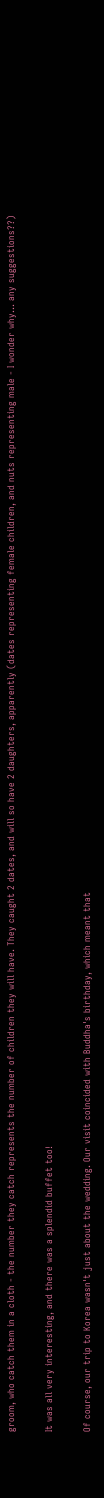groom, who catch them in a cloth - the number they catch represents the number of children they will have. They caught 2 dates, and will so have 2 daughters, apparently (dates representing female children, and nuts representing male - I wonder why... any suggestions??)

It was all very interesting, and there was a splendid buffet too!

Of course, our trip to Korea wasn't just about the wedding. Our visit coincided with Buddha's birthday, which meant that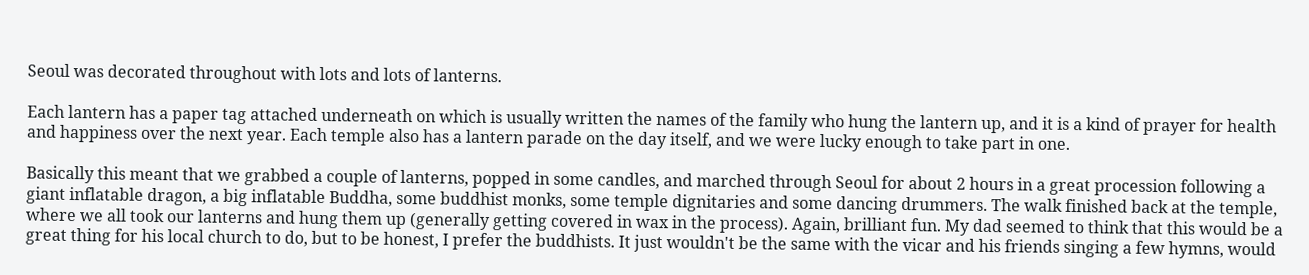Seoul was decorated throughout with lots and lots of lanterns.

Each lantern has a paper tag attached underneath on which is usually written the names of the family who hung the lantern up, and it is a kind of prayer for health and happiness over the next year. Each temple also has a lantern parade on the day itself, and we were lucky enough to take part in one.

Basically this meant that we grabbed a couple of lanterns, popped in some candles, and marched through Seoul for about 2 hours in a great procession following a giant inflatable dragon, a big inflatable Buddha, some buddhist monks, some temple dignitaries and some dancing drummers. The walk finished back at the temple, where we all took our lanterns and hung them up (generally getting covered in wax in the process). Again, brilliant fun. My dad seemed to think that this would be a great thing for his local church to do, but to be honest, I prefer the buddhists. It just wouldn't be the same with the vicar and his friends singing a few hymns, would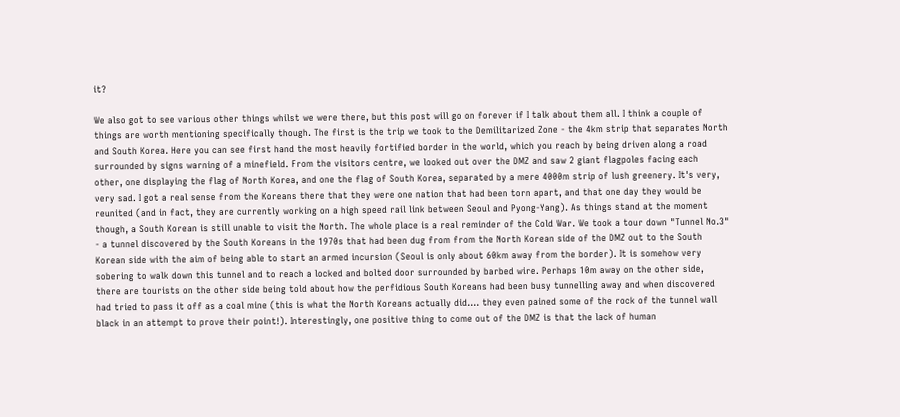it?

We also got to see various other things whilst we were there, but this post will go on forever if I talk about them all. I think a couple of things are worth mentioning specifically though. The first is the trip we took to the Demilitarized Zone - the 4km strip that separates North and South Korea. Here you can see first hand the most heavily fortified border in the world, which you reach by being driven along a road surrounded by signs warning of a minefield. From the visitors centre, we looked out over the DMZ and saw 2 giant flagpoles facing each other, one displaying the flag of North Korea, and one the flag of South Korea, separated by a mere 4000m strip of lush greenery. It's very, very sad. I got a real sense from the Koreans there that they were one nation that had been torn apart, and that one day they would be reunited (and in fact, they are currently working on a high speed rail link between Seoul and Pyong-Yang). As things stand at the moment though, a South Korean is still unable to visit the North. The whole place is a real reminder of the Cold War. We took a tour down "Tunnel No.3" - a tunnel discovered by the South Koreans in the 1970s that had been dug from from the North Korean side of the DMZ out to the South Korean side with the aim of being able to start an armed incursion (Seoul is only about 60km away from the border). It is somehow very sobering to walk down this tunnel and to reach a locked and bolted door surrounded by barbed wire. Perhaps 10m away on the other side, there are tourists on the other side being told about how the perfidious South Koreans had been busy tunnelling away and when discovered had tried to pass it off as a coal mine (this is what the North Koreans actually did.... they even pained some of the rock of the tunnel wall black in an attempt to prove their point!). Interestingly, one positive thing to come out of the DMZ is that the lack of human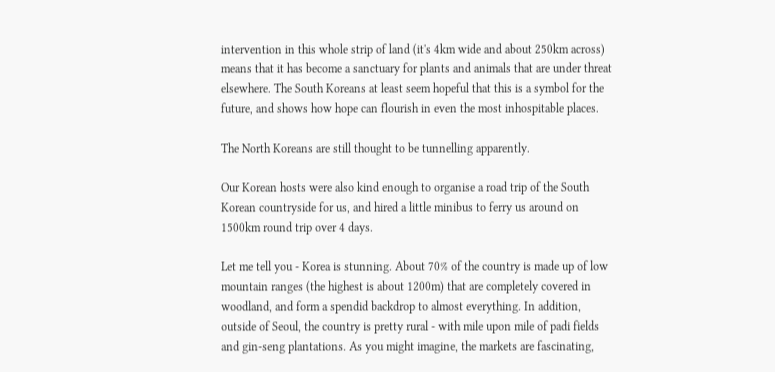intervention in this whole strip of land (it's 4km wide and about 250km across) means that it has become a sanctuary for plants and animals that are under threat elsewhere. The South Koreans at least seem hopeful that this is a symbol for the future, and shows how hope can flourish in even the most inhospitable places.

The North Koreans are still thought to be tunnelling apparently.

Our Korean hosts were also kind enough to organise a road trip of the South Korean countryside for us, and hired a little minibus to ferry us around on 1500km round trip over 4 days.

Let me tell you - Korea is stunning. About 70% of the country is made up of low mountain ranges (the highest is about 1200m) that are completely covered in woodland, and form a spendid backdrop to almost everything. In addition, outside of Seoul, the country is pretty rural - with mile upon mile of padi fields and gin-seng plantations. As you might imagine, the markets are fascinating,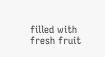filled with fresh fruit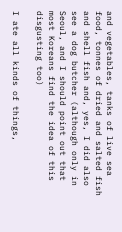and vegetables, tanks of live sea food, tonnes of dried and salted fish and shell fish and, yes, I did also see a dog butcher (although only in Seoul, and I should point out that most Koreans find the idea of this disgusting too)

I ate all kinds of things,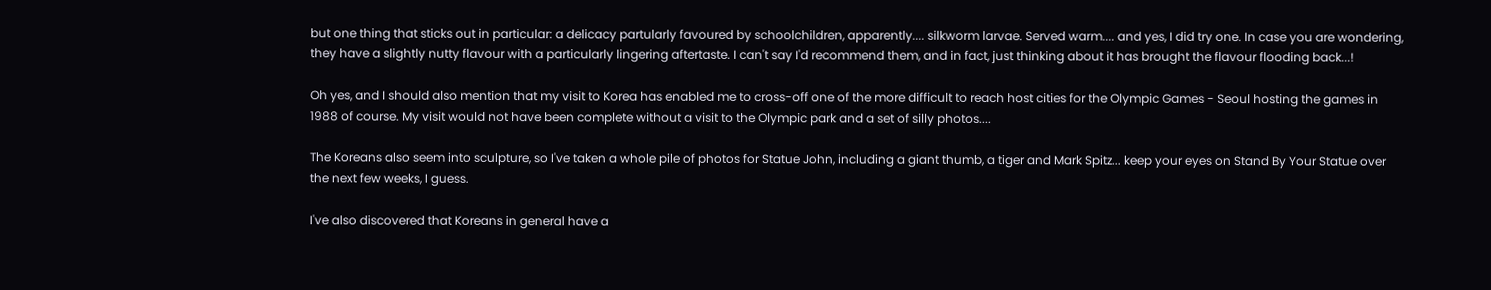but one thing that sticks out in particular: a delicacy partularly favoured by schoolchildren, apparently.... silkworm larvae. Served warm.... and yes, I did try one. In case you are wondering, they have a slightly nutty flavour with a particularly lingering aftertaste. I can't say I'd recommend them, and in fact, just thinking about it has brought the flavour flooding back...!

Oh yes, and I should also mention that my visit to Korea has enabled me to cross-off one of the more difficult to reach host cities for the Olympic Games - Seoul hosting the games in 1988 of course. My visit would not have been complete without a visit to the Olympic park and a set of silly photos....

The Koreans also seem into sculpture, so I've taken a whole pile of photos for Statue John, including a giant thumb, a tiger and Mark Spitz... keep your eyes on Stand By Your Statue over the next few weeks, I guess.

I've also discovered that Koreans in general have a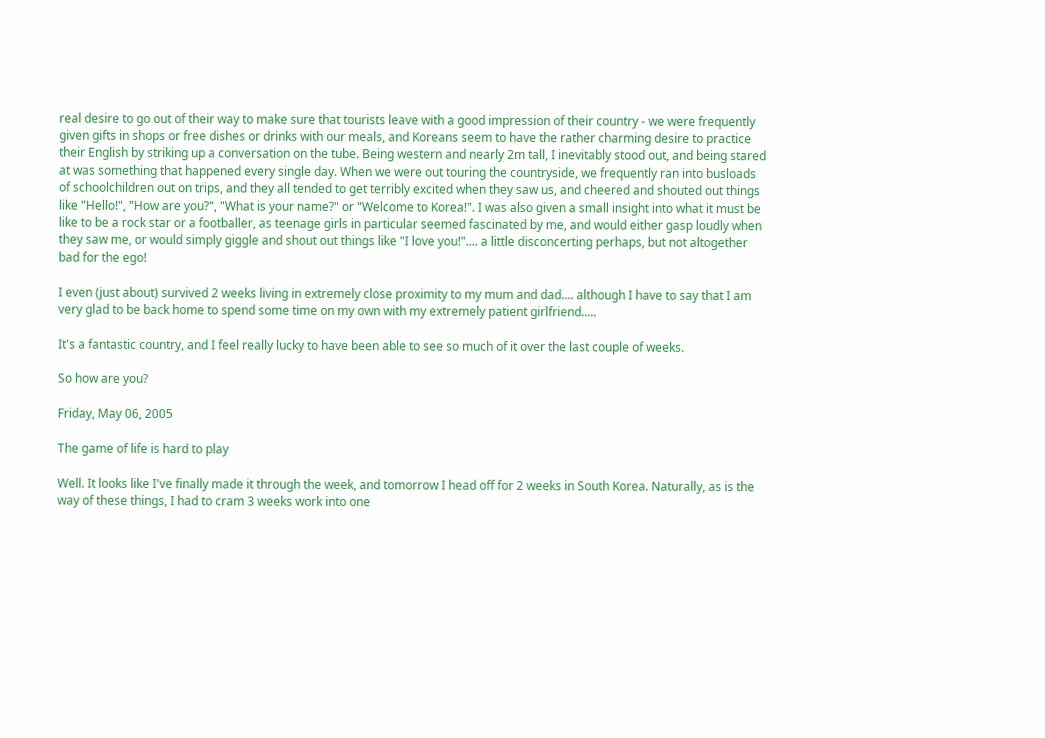real desire to go out of their way to make sure that tourists leave with a good impression of their country - we were frequently given gifts in shops or free dishes or drinks with our meals, and Koreans seem to have the rather charming desire to practice their English by striking up a conversation on the tube. Being western and nearly 2m tall, I inevitably stood out, and being stared at was something that happened every single day. When we were out touring the countryside, we frequently ran into busloads of schoolchildren out on trips, and they all tended to get terribly excited when they saw us, and cheered and shouted out things like "Hello!", "How are you?", "What is your name?" or "Welcome to Korea!". I was also given a small insight into what it must be like to be a rock star or a footballer, as teenage girls in particular seemed fascinated by me, and would either gasp loudly when they saw me, or would simply giggle and shout out things like "I love you!".... a little disconcerting perhaps, but not altogether bad for the ego!

I even (just about) survived 2 weeks living in extremely close proximity to my mum and dad.... although I have to say that I am very glad to be back home to spend some time on my own with my extremely patient girlfriend.....

It's a fantastic country, and I feel really lucky to have been able to see so much of it over the last couple of weeks.

So how are you?

Friday, May 06, 2005

The game of life is hard to play

Well. It looks like I've finally made it through the week, and tomorrow I head off for 2 weeks in South Korea. Naturally, as is the way of these things, I had to cram 3 weeks work into one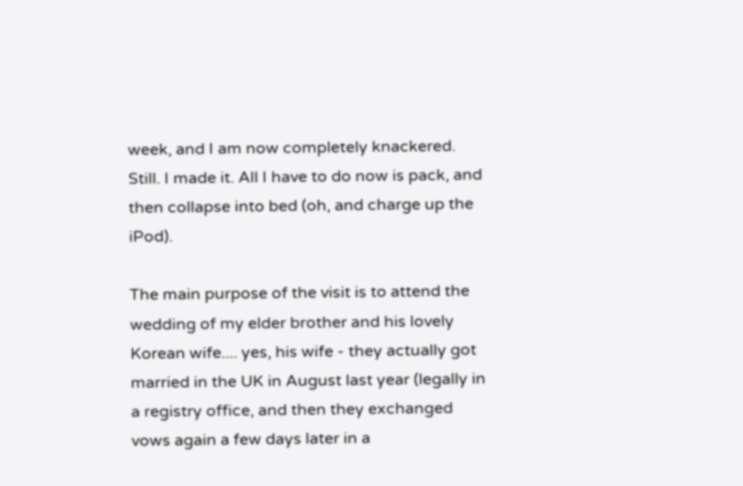week, and I am now completely knackered. Still. I made it. All I have to do now is pack, and then collapse into bed (oh, and charge up the iPod).

The main purpose of the visit is to attend the wedding of my elder brother and his lovely Korean wife.... yes, his wife - they actually got married in the UK in August last year (legally in a registry office, and then they exchanged vows again a few days later in a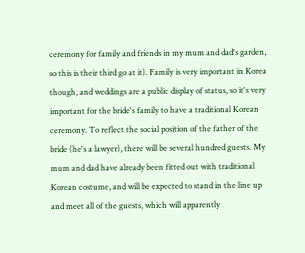ceremony for family and friends in my mum and dad's garden, so this is their third go at it). Family is very important in Korea though, and weddings are a public display of status, so it's very important for the bride's family to have a traditional Korean ceremony. To reflect the social position of the father of the bride (he's a lawyer), there will be several hundred guests. My mum and dad have already been fitted out with traditional Korean costume, and will be expected to stand in the line up and meet all of the guests, which will apparently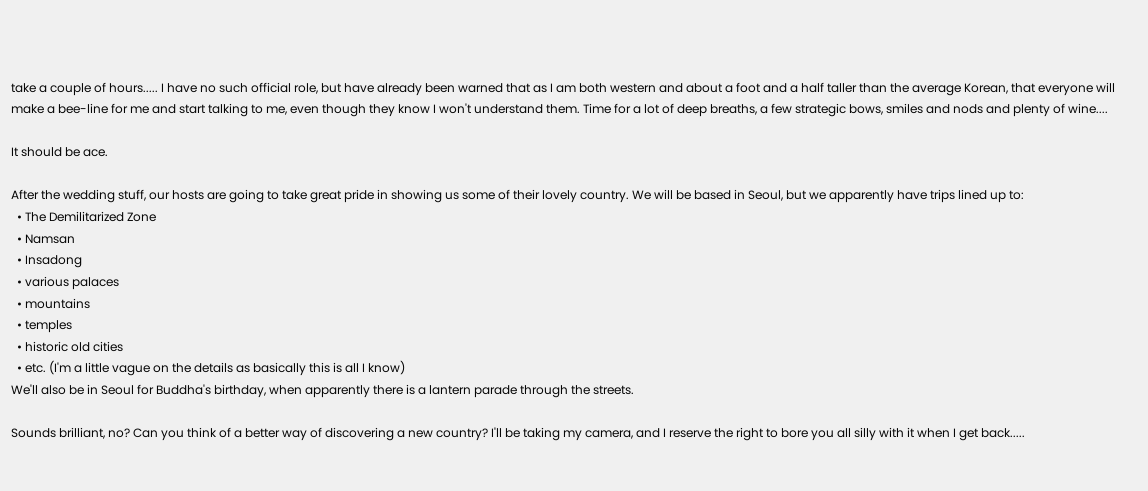take a couple of hours..... I have no such official role, but have already been warned that as I am both western and about a foot and a half taller than the average Korean, that everyone will make a bee-line for me and start talking to me, even though they know I won't understand them. Time for a lot of deep breaths, a few strategic bows, smiles and nods and plenty of wine....

It should be ace.

After the wedding stuff, our hosts are going to take great pride in showing us some of their lovely country. We will be based in Seoul, but we apparently have trips lined up to:
  • The Demilitarized Zone
  • Namsan
  • Insadong
  • various palaces
  • mountains
  • temples
  • historic old cities
  • etc. (I'm a little vague on the details as basically this is all I know)
We'll also be in Seoul for Buddha's birthday, when apparently there is a lantern parade through the streets.

Sounds brilliant, no? Can you think of a better way of discovering a new country? I'll be taking my camera, and I reserve the right to bore you all silly with it when I get back.....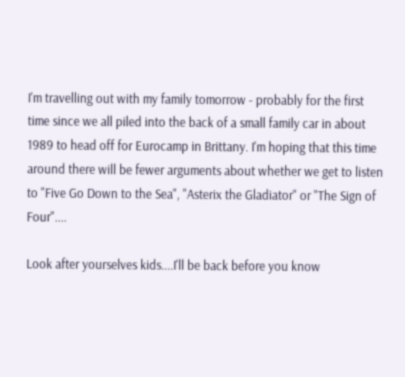I'm travelling out with my family tomorrow - probably for the first time since we all piled into the back of a small family car in about 1989 to head off for Eurocamp in Brittany. I'm hoping that this time around there will be fewer arguments about whether we get to listen to "Five Go Down to the Sea", "Asterix the Gladiator" or "The Sign of Four"....

Look after yourselves kids....I'll be back before you know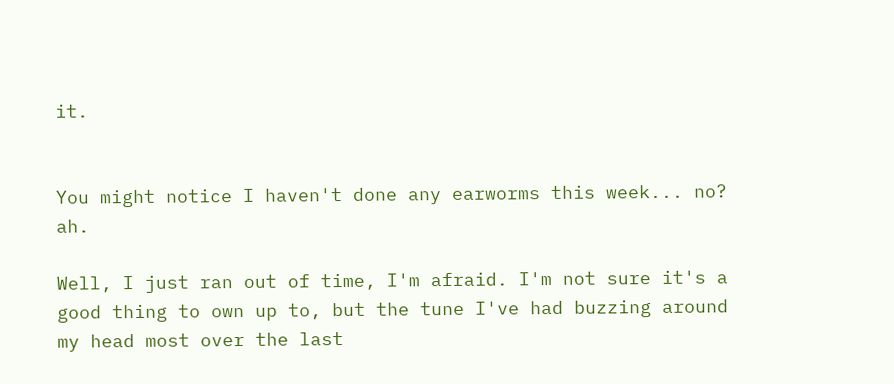it.


You might notice I haven't done any earworms this week... no? ah.

Well, I just ran out of time, I'm afraid. I'm not sure it's a good thing to own up to, but the tune I've had buzzing around my head most over the last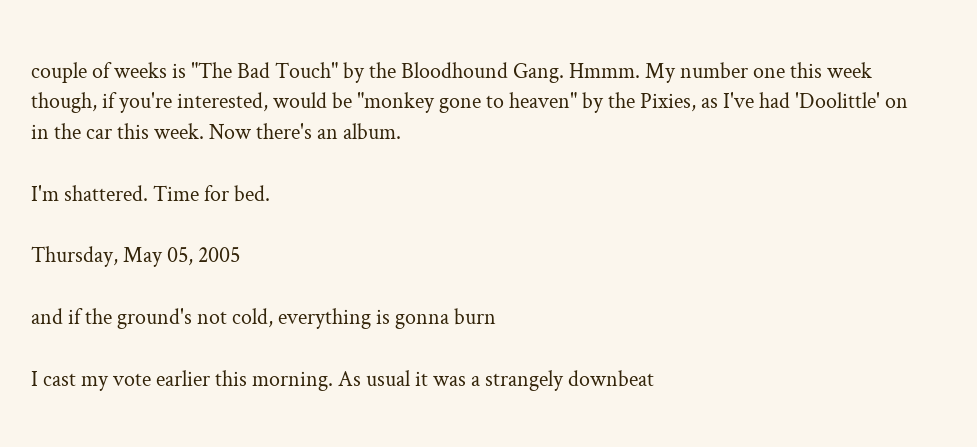couple of weeks is "The Bad Touch" by the Bloodhound Gang. Hmmm. My number one this week though, if you're interested, would be "monkey gone to heaven" by the Pixies, as I've had 'Doolittle' on in the car this week. Now there's an album.

I'm shattered. Time for bed.

Thursday, May 05, 2005

and if the ground's not cold, everything is gonna burn

I cast my vote earlier this morning. As usual it was a strangely downbeat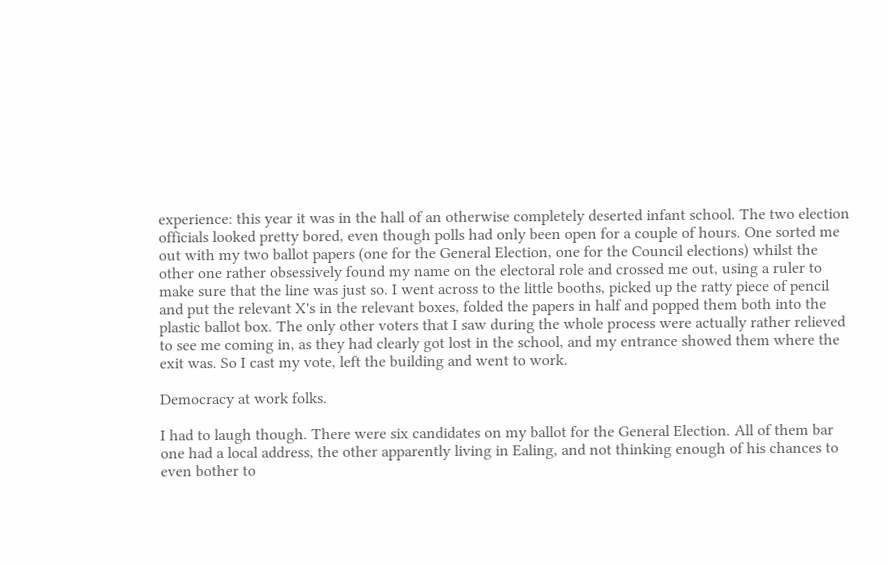experience: this year it was in the hall of an otherwise completely deserted infant school. The two election officials looked pretty bored, even though polls had only been open for a couple of hours. One sorted me out with my two ballot papers (one for the General Election, one for the Council elections) whilst the other one rather obsessively found my name on the electoral role and crossed me out, using a ruler to make sure that the line was just so. I went across to the little booths, picked up the ratty piece of pencil and put the relevant X's in the relevant boxes, folded the papers in half and popped them both into the plastic ballot box. The only other voters that I saw during the whole process were actually rather relieved to see me coming in, as they had clearly got lost in the school, and my entrance showed them where the exit was. So I cast my vote, left the building and went to work.

Democracy at work folks.

I had to laugh though. There were six candidates on my ballot for the General Election. All of them bar one had a local address, the other apparently living in Ealing, and not thinking enough of his chances to even bother to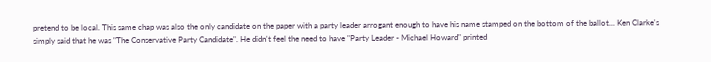pretend to be local. This same chap was also the only candidate on the paper with a party leader arrogant enough to have his name stamped on the bottom of the ballot... Ken Clarke's simply said that he was "The Conservative Party Candidate". He didn't feel the need to have "Party Leader - Michael Howard" printed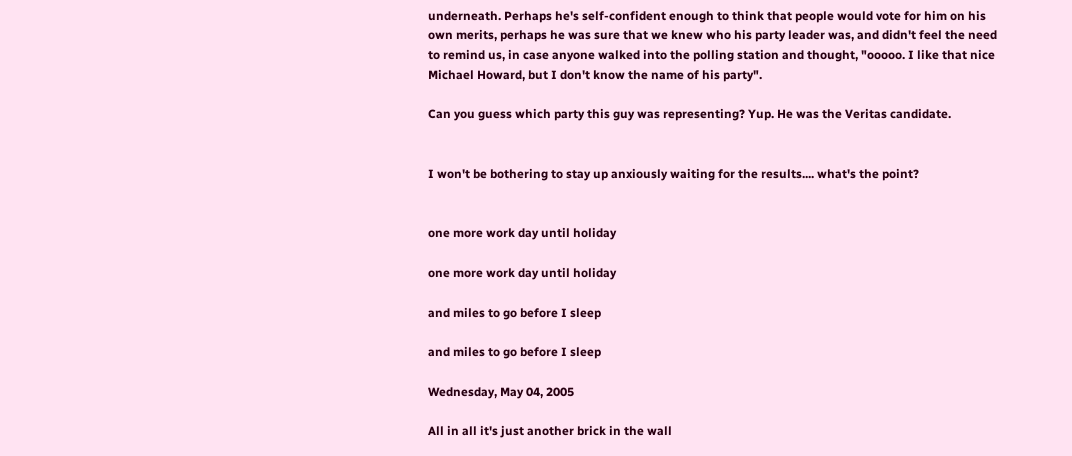underneath. Perhaps he's self-confident enough to think that people would vote for him on his own merits, perhaps he was sure that we knew who his party leader was, and didn't feel the need to remind us, in case anyone walked into the polling station and thought, "ooooo. I like that nice Michael Howard, but I don't know the name of his party".

Can you guess which party this guy was representing? Yup. He was the Veritas candidate.


I won't be bothering to stay up anxiously waiting for the results.... what's the point?


one more work day until holiday

one more work day until holiday

and miles to go before I sleep

and miles to go before I sleep

Wednesday, May 04, 2005

All in all it's just another brick in the wall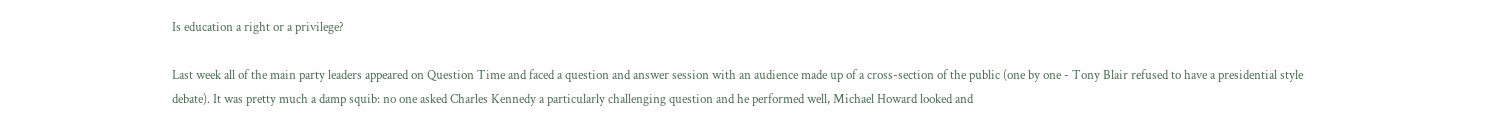Is education a right or a privilege?

Last week all of the main party leaders appeared on Question Time and faced a question and answer session with an audience made up of a cross-section of the public (one by one - Tony Blair refused to have a presidential style debate). It was pretty much a damp squib: no one asked Charles Kennedy a particularly challenging question and he performed well, Michael Howard looked and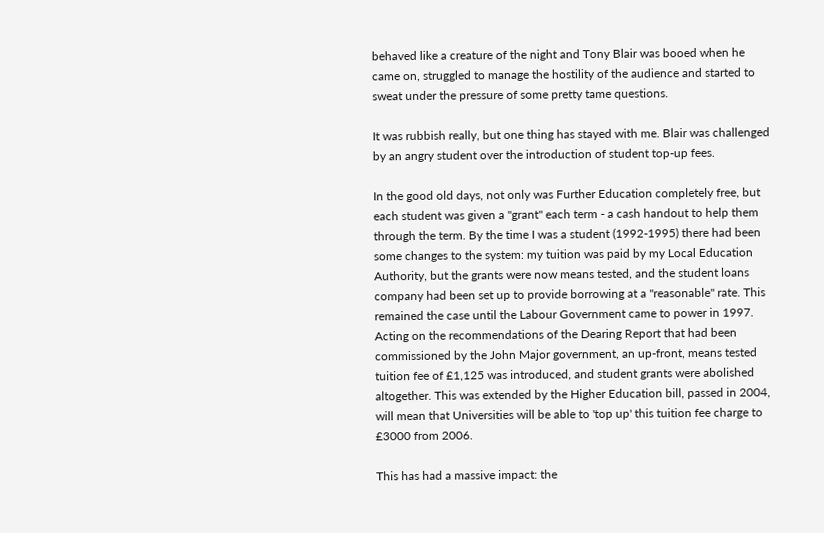behaved like a creature of the night and Tony Blair was booed when he came on, struggled to manage the hostility of the audience and started to sweat under the pressure of some pretty tame questions.

It was rubbish really, but one thing has stayed with me. Blair was challenged by an angry student over the introduction of student top-up fees.

In the good old days, not only was Further Education completely free, but each student was given a "grant" each term - a cash handout to help them through the term. By the time I was a student (1992-1995) there had been some changes to the system: my tuition was paid by my Local Education Authority, but the grants were now means tested, and the student loans company had been set up to provide borrowing at a "reasonable" rate. This remained the case until the Labour Government came to power in 1997. Acting on the recommendations of the Dearing Report that had been commissioned by the John Major government, an up-front, means tested tuition fee of £1,125 was introduced, and student grants were abolished altogether. This was extended by the Higher Education bill, passed in 2004, will mean that Universities will be able to 'top up' this tuition fee charge to £3000 from 2006.

This has had a massive impact: the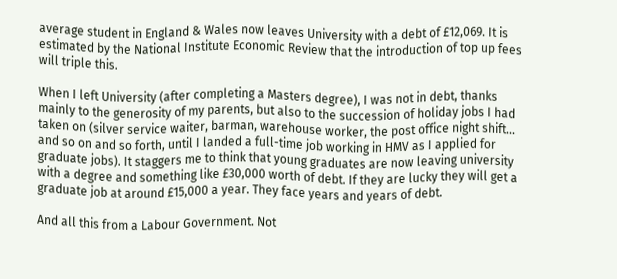average student in England & Wales now leaves University with a debt of £12,069. It is estimated by the National Institute Economic Review that the introduction of top up fees will triple this.

When I left University (after completing a Masters degree), I was not in debt, thanks mainly to the generosity of my parents, but also to the succession of holiday jobs I had taken on (silver service waiter, barman, warehouse worker, the post office night shift... and so on and so forth, until I landed a full-time job working in HMV as I applied for graduate jobs). It staggers me to think that young graduates are now leaving university with a degree and something like £30,000 worth of debt. If they are lucky they will get a graduate job at around £15,000 a year. They face years and years of debt.

And all this from a Labour Government. Not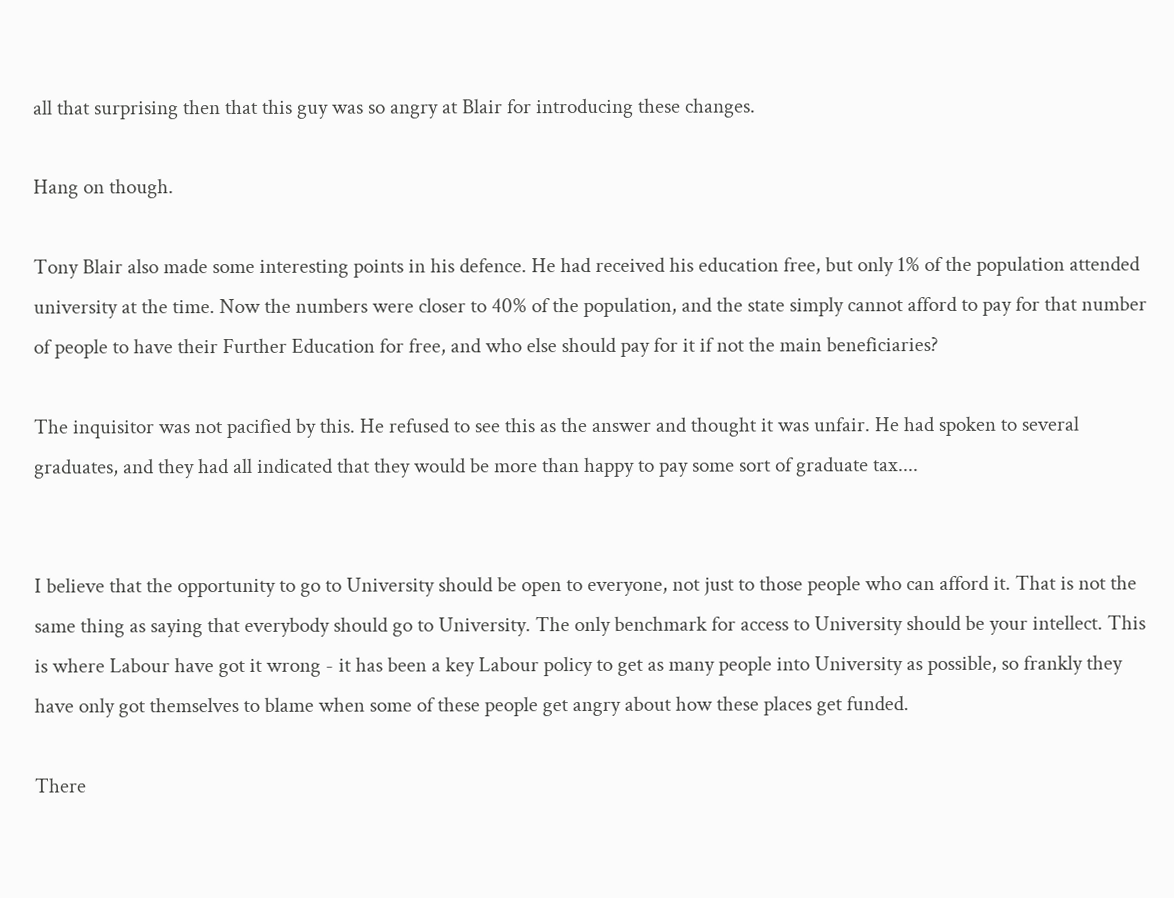all that surprising then that this guy was so angry at Blair for introducing these changes.

Hang on though.

Tony Blair also made some interesting points in his defence. He had received his education free, but only 1% of the population attended university at the time. Now the numbers were closer to 40% of the population, and the state simply cannot afford to pay for that number of people to have their Further Education for free, and who else should pay for it if not the main beneficiaries?

The inquisitor was not pacified by this. He refused to see this as the answer and thought it was unfair. He had spoken to several graduates, and they had all indicated that they would be more than happy to pay some sort of graduate tax....


I believe that the opportunity to go to University should be open to everyone, not just to those people who can afford it. That is not the same thing as saying that everybody should go to University. The only benchmark for access to University should be your intellect. This is where Labour have got it wrong - it has been a key Labour policy to get as many people into University as possible, so frankly they have only got themselves to blame when some of these people get angry about how these places get funded.

There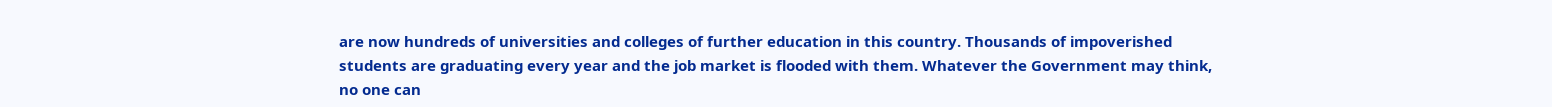are now hundreds of universities and colleges of further education in this country. Thousands of impoverished students are graduating every year and the job market is flooded with them. Whatever the Government may think, no one can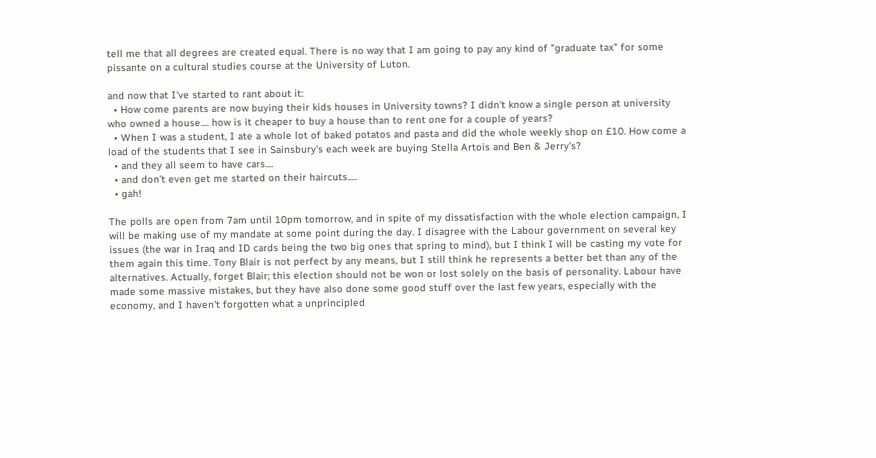tell me that all degrees are created equal. There is no way that I am going to pay any kind of "graduate tax" for some pissante on a cultural studies course at the University of Luton.

and now that I've started to rant about it:
  • How come parents are now buying their kids houses in University towns? I didn't know a single person at university who owned a house.... how is it cheaper to buy a house than to rent one for a couple of years?
  • When I was a student, I ate a whole lot of baked potatos and pasta and did the whole weekly shop on £10. How come a load of the students that I see in Sainsbury's each week are buying Stella Artois and Ben & Jerry's?
  • and they all seem to have cars....
  • and don't even get me started on their haircuts.....
  • gah!

The polls are open from 7am until 10pm tomorrow, and in spite of my dissatisfaction with the whole election campaign, I will be making use of my mandate at some point during the day. I disagree with the Labour government on several key issues (the war in Iraq and ID cards being the two big ones that spring to mind), but I think I will be casting my vote for them again this time. Tony Blair is not perfect by any means, but I still think he represents a better bet than any of the alternatives. Actually, forget Blair; this election should not be won or lost solely on the basis of personality. Labour have made some massive mistakes, but they have also done some good stuff over the last few years, especially with the economy, and I haven't forgotten what a unprincipled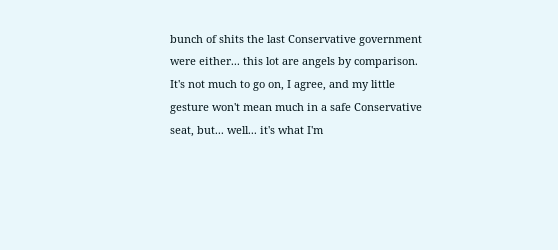bunch of shits the last Conservative government were either... this lot are angels by comparison. It's not much to go on, I agree, and my little gesture won't mean much in a safe Conservative seat, but... well... it's what I'm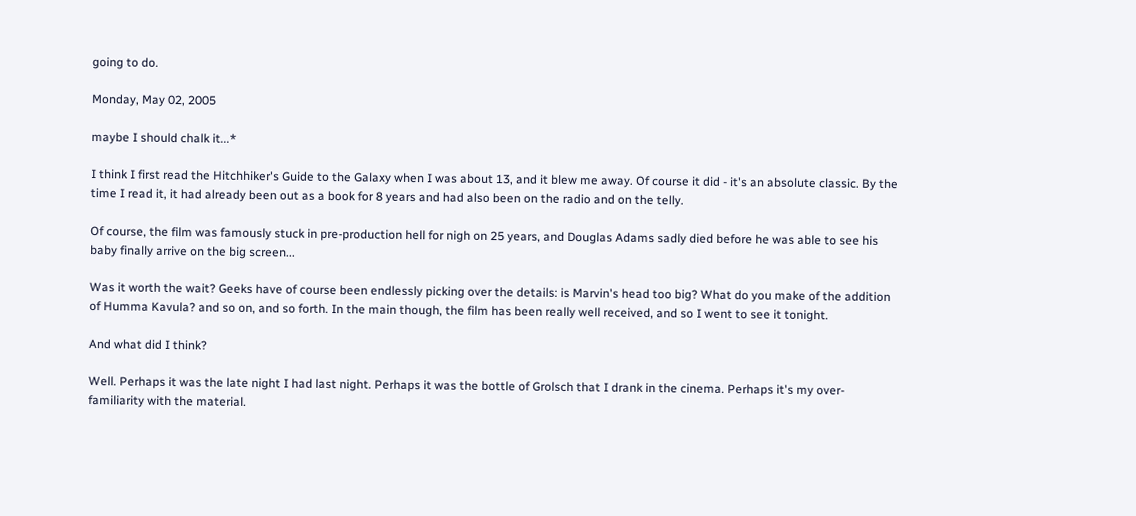going to do.

Monday, May 02, 2005

maybe I should chalk it...*

I think I first read the Hitchhiker's Guide to the Galaxy when I was about 13, and it blew me away. Of course it did - it's an absolute classic. By the time I read it, it had already been out as a book for 8 years and had also been on the radio and on the telly.

Of course, the film was famously stuck in pre-production hell for nigh on 25 years, and Douglas Adams sadly died before he was able to see his baby finally arrive on the big screen...

Was it worth the wait? Geeks have of course been endlessly picking over the details: is Marvin's head too big? What do you make of the addition of Humma Kavula? and so on, and so forth. In the main though, the film has been really well received, and so I went to see it tonight.

And what did I think?

Well. Perhaps it was the late night I had last night. Perhaps it was the bottle of Grolsch that I drank in the cinema. Perhaps it's my over-familiarity with the material.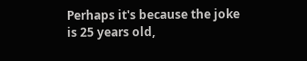Perhaps it's because the joke is 25 years old,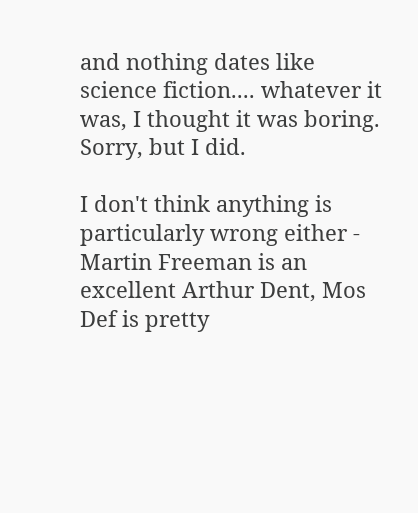and nothing dates like science fiction.... whatever it was, I thought it was boring. Sorry, but I did.

I don't think anything is particularly wrong either - Martin Freeman is an excellent Arthur Dent, Mos Def is pretty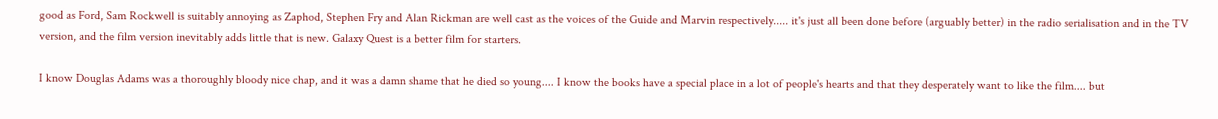good as Ford, Sam Rockwell is suitably annoying as Zaphod, Stephen Fry and Alan Rickman are well cast as the voices of the Guide and Marvin respectively..... it's just all been done before (arguably better) in the radio serialisation and in the TV version, and the film version inevitably adds little that is new. Galaxy Quest is a better film for starters.

I know Douglas Adams was a thoroughly bloody nice chap, and it was a damn shame that he died so young.... I know the books have a special place in a lot of people's hearts and that they desperately want to like the film.... but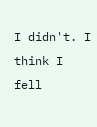I didn't. I think I fell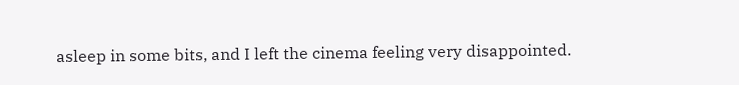asleep in some bits, and I left the cinema feeling very disappointed.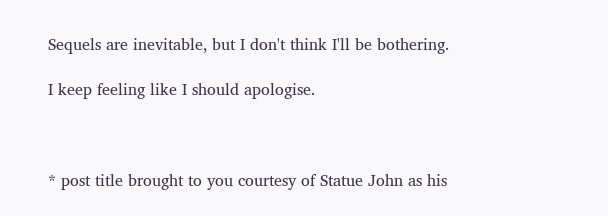Sequels are inevitable, but I don't think I'll be bothering.

I keep feeling like I should apologise.



* post title brought to you courtesy of Statue John as his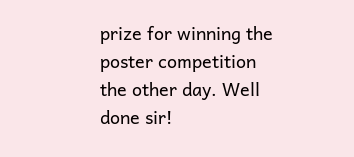prize for winning the poster competition the other day. Well done sir!